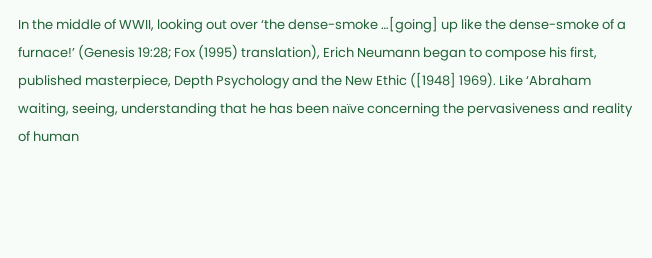In the middle of WWII, looking out over ‘the dense-smoke …[going] up like the dense-smoke of a furnace!’ (Genesis 19:28; Fox (1995) translation), Erich Neumann began to compose his first, published masterpiece, Depth Psychology and the New Ethic ([1948] 1969). Like ‘Abraham waiting, seeing, understanding that he has been naïve concerning the pervasiveness and reality of human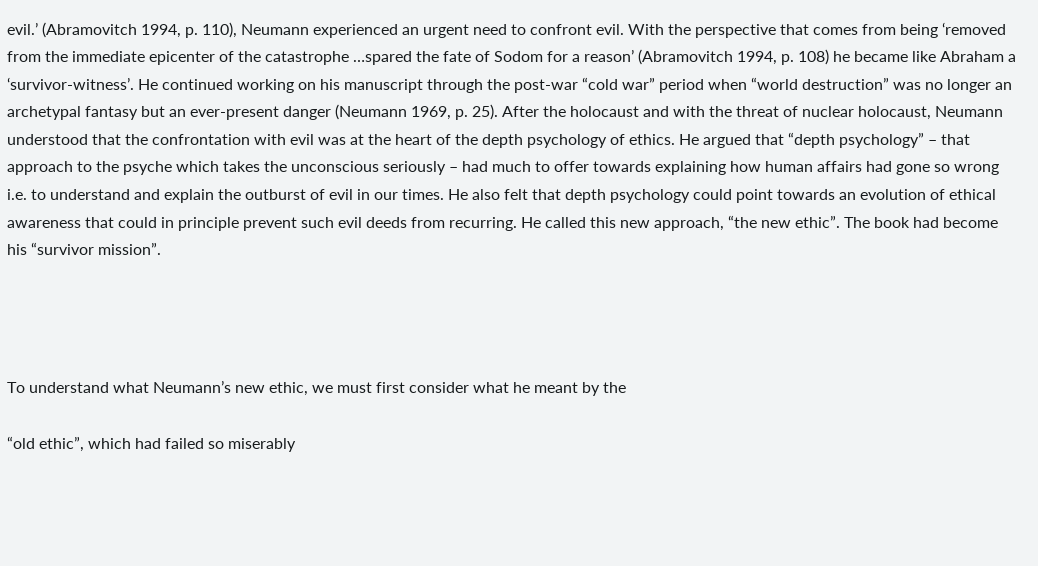evil.’ (Abramovitch 1994, p. 110), Neumann experienced an urgent need to confront evil. With the perspective that comes from being ‘removed from the immediate epicenter of the catastrophe …spared the fate of Sodom for a reason’ (Abramovitch 1994, p. 108) he became like Abraham a ‘survivor-witness’. He continued working on his manuscript through the post-war “cold war” period when “world destruction” was no longer an archetypal fantasy but an ever-present danger (Neumann 1969, p. 25). After the holocaust and with the threat of nuclear holocaust, Neumann understood that the confrontation with evil was at the heart of the depth psychology of ethics. He argued that “depth psychology” – that approach to the psyche which takes the unconscious seriously – had much to offer towards explaining how human affairs had gone so wrong i.e. to understand and explain the outburst of evil in our times. He also felt that depth psychology could point towards an evolution of ethical awareness that could in principle prevent such evil deeds from recurring. He called this new approach, “the new ethic”. The book had become his “survivor mission”.




To understand what Neumann’s new ethic, we must first consider what he meant by the

“old ethic”, which had failed so miserably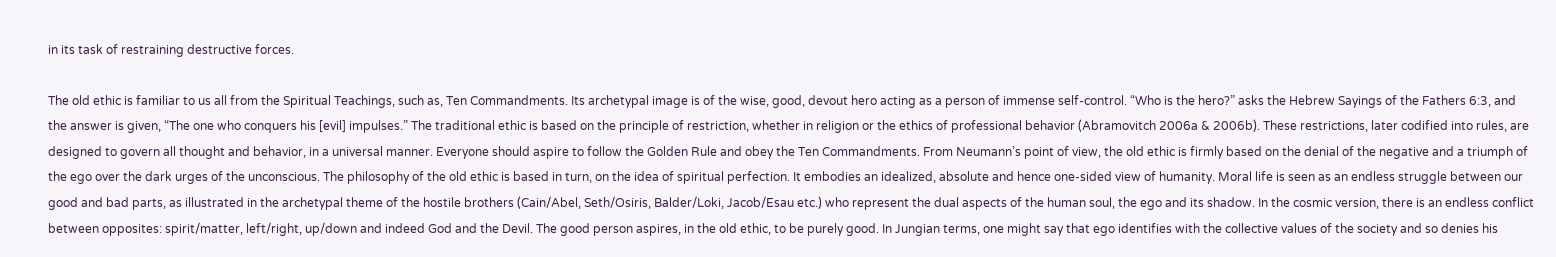in its task of restraining destructive forces.

The old ethic is familiar to us all from the Spiritual Teachings, such as, Ten Commandments. Its archetypal image is of the wise, good, devout hero acting as a person of immense self-control. “Who is the hero?” asks the Hebrew Sayings of the Fathers 6:3, and the answer is given, “The one who conquers his [evil] impulses.” The traditional ethic is based on the principle of restriction, whether in religion or the ethics of professional behavior (Abramovitch 2006a & 2006b). These restrictions, later codified into rules, are designed to govern all thought and behavior, in a universal manner. Everyone should aspire to follow the Golden Rule and obey the Ten Commandments. From Neumann’s point of view, the old ethic is firmly based on the denial of the negative and a triumph of the ego over the dark urges of the unconscious. The philosophy of the old ethic is based in turn, on the idea of spiritual perfection. It embodies an idealized, absolute and hence one-sided view of humanity. Moral life is seen as an endless struggle between our good and bad parts, as illustrated in the archetypal theme of the hostile brothers (Cain/Abel, Seth/Osiris, Balder/Loki, Jacob/Esau etc.) who represent the dual aspects of the human soul, the ego and its shadow. In the cosmic version, there is an endless conflict between opposites: spirit/matter, left/right, up/down and indeed God and the Devil. The good person aspires, in the old ethic, to be purely good. In Jungian terms, one might say that ego identifies with the collective values of the society and so denies his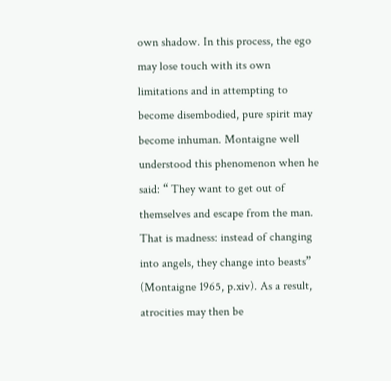own shadow. In this process, the ego may lose touch with its own limitations and in attempting to become disembodied, pure spirit may become inhuman. Montaigne well understood this phenomenon when he said: “ They want to get out of themselves and escape from the man. That is madness: instead of changing into angels, they change into beasts” (Montaigne 1965, p.xiv). As a result, atrocities may then be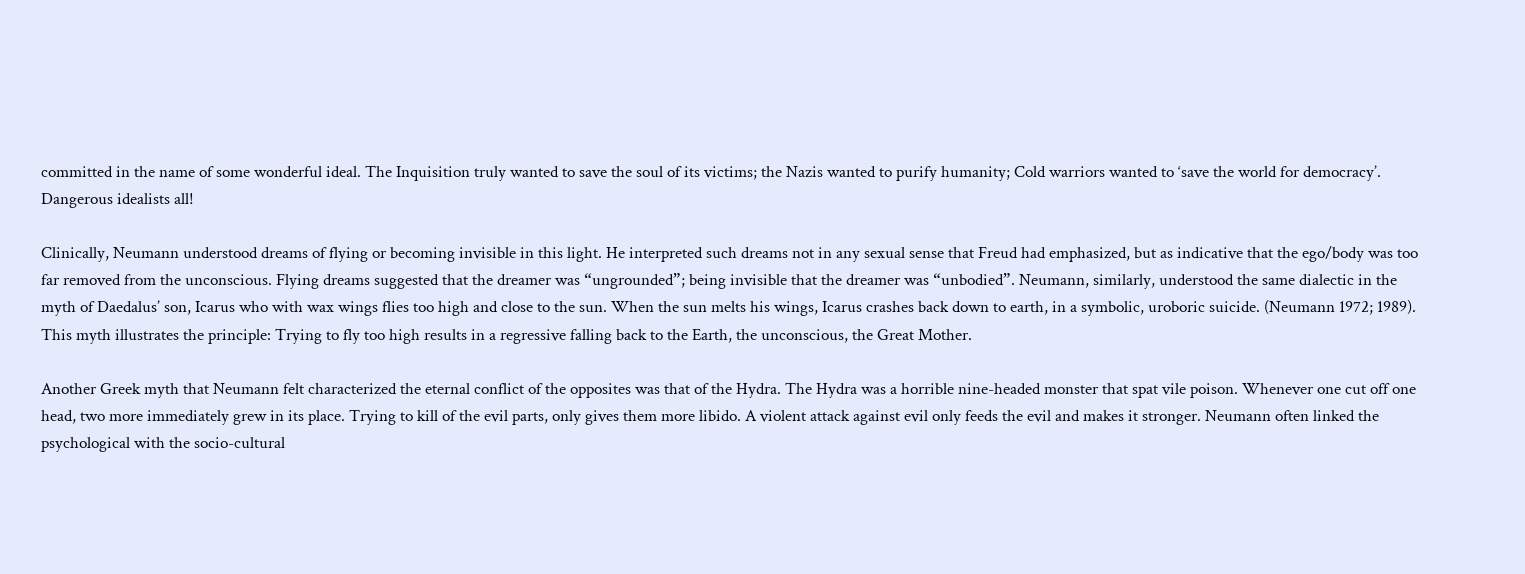committed in the name of some wonderful ideal. The Inquisition truly wanted to save the soul of its victims; the Nazis wanted to purify humanity; Cold warriors wanted to ‘save the world for democracy’. Dangerous idealists all!

Clinically, Neumann understood dreams of flying or becoming invisible in this light. He interpreted such dreams not in any sexual sense that Freud had emphasized, but as indicative that the ego/body was too far removed from the unconscious. Flying dreams suggested that the dreamer was “ungrounded”; being invisible that the dreamer was “unbodied”. Neumann, similarly, understood the same dialectic in the myth of Daedalus’ son, Icarus who with wax wings flies too high and close to the sun. When the sun melts his wings, Icarus crashes back down to earth, in a symbolic, uroboric suicide. (Neumann 1972; 1989). This myth illustrates the principle: Trying to fly too high results in a regressive falling back to the Earth, the unconscious, the Great Mother.

Another Greek myth that Neumann felt characterized the eternal conflict of the opposites was that of the Hydra. The Hydra was a horrible nine-headed monster that spat vile poison. Whenever one cut off one head, two more immediately grew in its place. Trying to kill of the evil parts, only gives them more libido. A violent attack against evil only feeds the evil and makes it stronger. Neumann often linked the psychological with the socio-cultural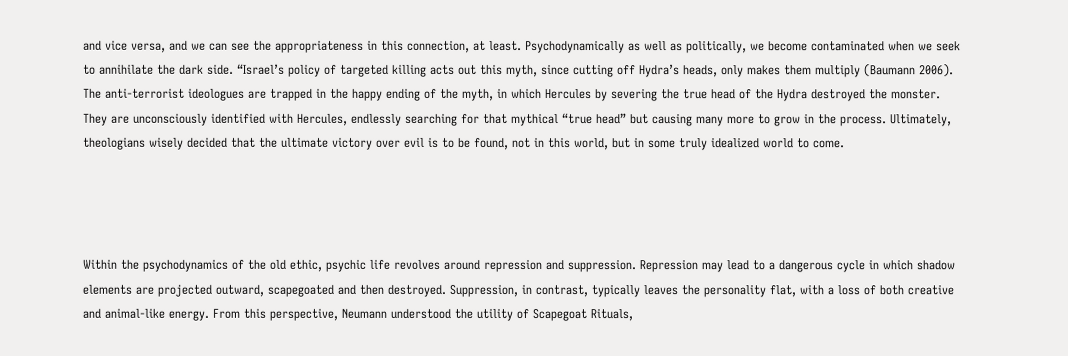and vice versa, and we can see the appropriateness in this connection, at least. Psychodynamically as well as politically, we become contaminated when we seek to annihilate the dark side. “Israel’s policy of targeted killing acts out this myth, since cutting off Hydra’s heads, only makes them multiply (Baumann 2006). The anti-terrorist ideologues are trapped in the happy ending of the myth, in which Hercules by severing the true head of the Hydra destroyed the monster. They are unconsciously identified with Hercules, endlessly searching for that mythical “true head” but causing many more to grow in the process. Ultimately, theologians wisely decided that the ultimate victory over evil is to be found, not in this world, but in some truly idealized world to come.




Within the psychodynamics of the old ethic, psychic life revolves around repression and suppression. Repression may lead to a dangerous cycle in which shadow elements are projected outward, scapegoated and then destroyed. Suppression, in contrast, typically leaves the personality flat, with a loss of both creative and animal-like energy. From this perspective, Neumann understood the utility of Scapegoat Rituals,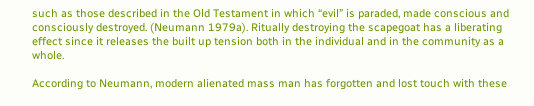such as those described in the Old Testament in which “evil” is paraded, made conscious and consciously destroyed. (Neumann 1979a). Ritually destroying the scapegoat has a liberating effect since it releases the built up tension both in the individual and in the community as a whole.

According to Neumann, modern alienated mass man has forgotten and lost touch with these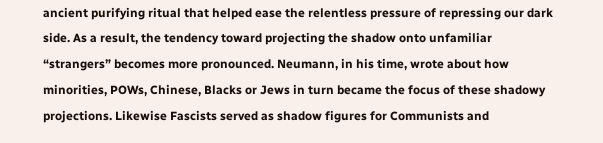ancient purifying ritual that helped ease the relentless pressure of repressing our dark side. As a result, the tendency toward projecting the shadow onto unfamiliar “strangers” becomes more pronounced. Neumann, in his time, wrote about how minorities, POWs, Chinese, Blacks or Jews in turn became the focus of these shadowy projections. Likewise Fascists served as shadow figures for Communists and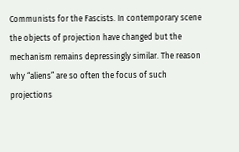Communists for the Fascists. In contemporary scene the objects of projection have changed but the mechanism remains depressingly similar. The reason why “aliens” are so often the focus of such projections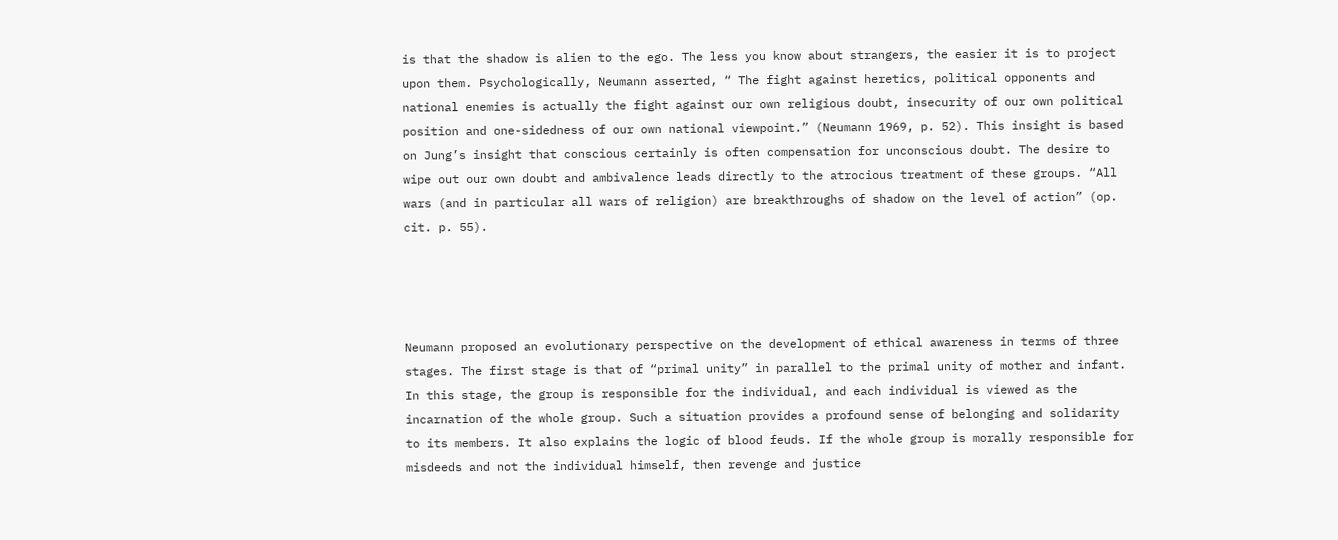is that the shadow is alien to the ego. The less you know about strangers, the easier it is to project upon them. Psychologically, Neumann asserted, “ The fight against heretics, political opponents and national enemies is actually the fight against our own religious doubt, insecurity of our own political position and one-sidedness of our own national viewpoint.” (Neumann 1969, p. 52). This insight is based on Jung’s insight that conscious certainly is often compensation for unconscious doubt. The desire to wipe out our own doubt and ambivalence leads directly to the atrocious treatment of these groups. “All wars (and in particular all wars of religion) are breakthroughs of shadow on the level of action” (op. cit. p. 55).




Neumann proposed an evolutionary perspective on the development of ethical awareness in terms of three stages. The first stage is that of “primal unity” in parallel to the primal unity of mother and infant. In this stage, the group is responsible for the individual, and each individual is viewed as the incarnation of the whole group. Such a situation provides a profound sense of belonging and solidarity to its members. It also explains the logic of blood feuds. If the whole group is morally responsible for misdeeds and not the individual himself, then revenge and justice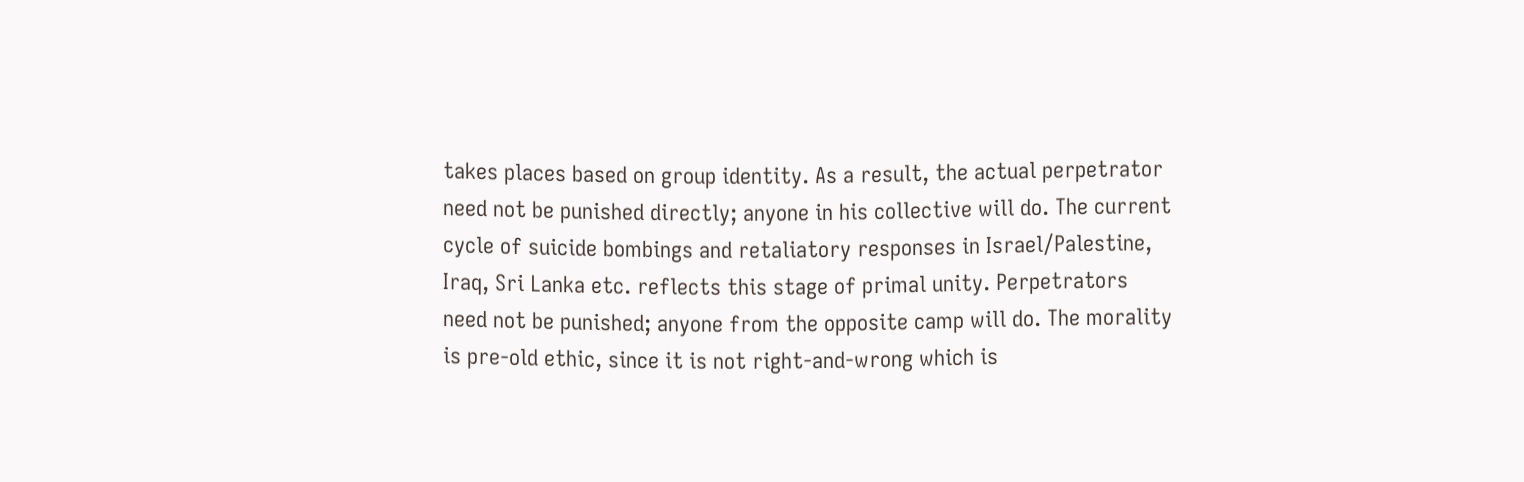takes places based on group identity. As a result, the actual perpetrator need not be punished directly; anyone in his collective will do. The current cycle of suicide bombings and retaliatory responses in Israel/Palestine, Iraq, Sri Lanka etc. reflects this stage of primal unity. Perpetrators need not be punished; anyone from the opposite camp will do. The morality is pre-old ethic, since it is not right-and-wrong which is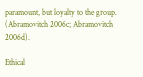paramount, but loyalty to the group. (Abramovitch 2006c; Abramovitch 2006d).

Ethical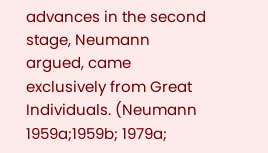advances in the second stage, Neumann argued, came exclusively from Great Individuals. (Neumann 1959a;1959b; 1979a;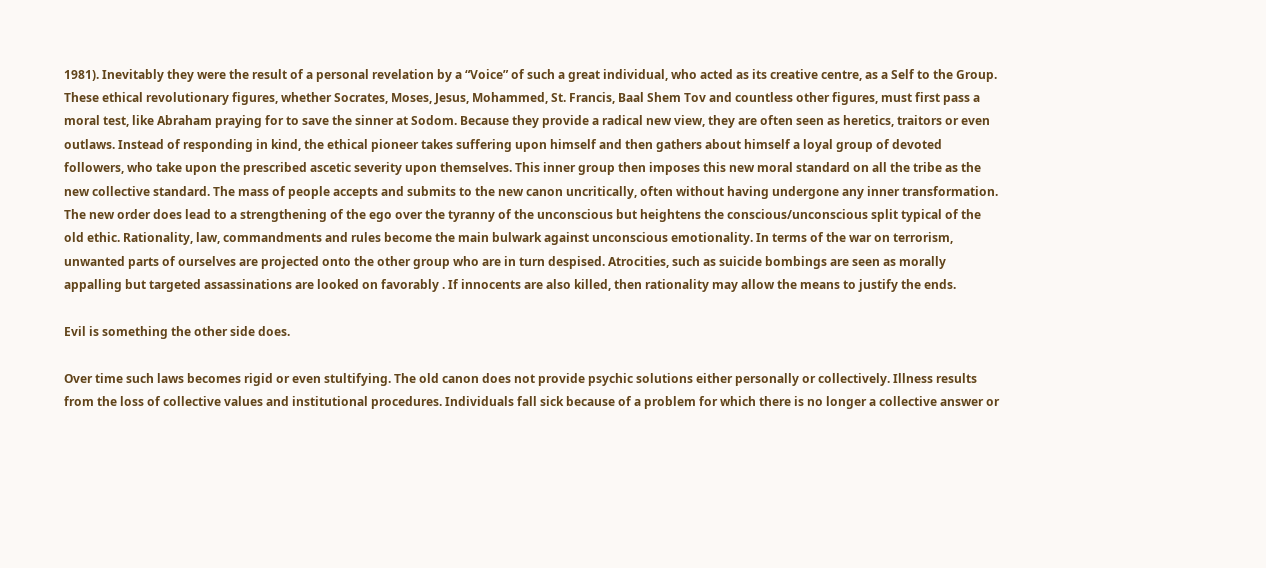1981). Inevitably they were the result of a personal revelation by a “Voice” of such a great individual, who acted as its creative centre, as a Self to the Group. These ethical revolutionary figures, whether Socrates, Moses, Jesus, Mohammed, St. Francis, Baal Shem Tov and countless other figures, must first pass a moral test, like Abraham praying for to save the sinner at Sodom. Because they provide a radical new view, they are often seen as heretics, traitors or even outlaws. Instead of responding in kind, the ethical pioneer takes suffering upon himself and then gathers about himself a loyal group of devoted followers, who take upon the prescribed ascetic severity upon themselves. This inner group then imposes this new moral standard on all the tribe as the new collective standard. The mass of people accepts and submits to the new canon uncritically, often without having undergone any inner transformation. The new order does lead to a strengthening of the ego over the tyranny of the unconscious but heightens the conscious/unconscious split typical of the old ethic. Rationality, law, commandments and rules become the main bulwark against unconscious emotionality. In terms of the war on terrorism, unwanted parts of ourselves are projected onto the other group who are in turn despised. Atrocities, such as suicide bombings are seen as morally appalling but targeted assassinations are looked on favorably . If innocents are also killed, then rationality may allow the means to justify the ends.

Evil is something the other side does.

Over time such laws becomes rigid or even stultifying. The old canon does not provide psychic solutions either personally or collectively. Illness results from the loss of collective values and institutional procedures. Individuals fall sick because of a problem for which there is no longer a collective answer or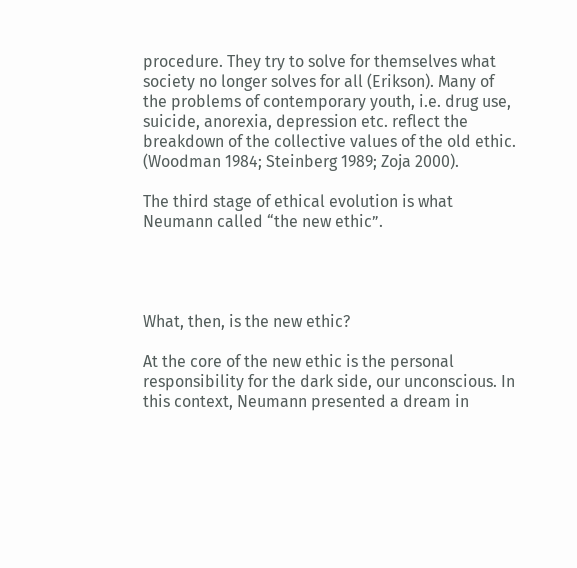procedure. They try to solve for themselves what society no longer solves for all (Erikson). Many of the problems of contemporary youth, i.e. drug use, suicide, anorexia, depression etc. reflect the breakdown of the collective values of the old ethic. (Woodman 1984; Steinberg 1989; Zoja 2000).

The third stage of ethical evolution is what Neumann called “the new ethic”.




What, then, is the new ethic?

At the core of the new ethic is the personal responsibility for the dark side, our unconscious. In this context, Neumann presented a dream in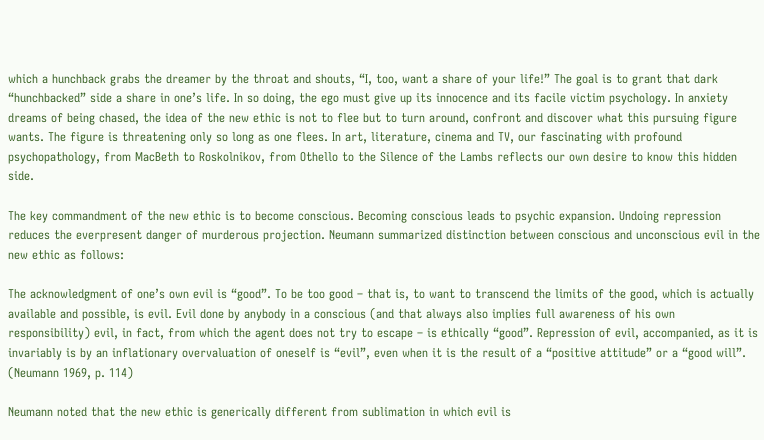which a hunchback grabs the dreamer by the throat and shouts, “I, too, want a share of your life!” The goal is to grant that dark “hunchbacked” side a share in one’s life. In so doing, the ego must give up its innocence and its facile victim psychology. In anxiety dreams of being chased, the idea of the new ethic is not to flee but to turn around, confront and discover what this pursuing figure wants. The figure is threatening only so long as one flees. In art, literature, cinema and TV, our fascinating with profound psychopathology, from MacBeth to Roskolnikov, from Othello to the Silence of the Lambs reflects our own desire to know this hidden side.

The key commandment of the new ethic is to become conscious. Becoming conscious leads to psychic expansion. Undoing repression reduces the everpresent danger of murderous projection. Neumann summarized distinction between conscious and unconscious evil in the new ethic as follows:

The acknowledgment of one’s own evil is “good”. To be too good – that is, to want to transcend the limits of the good, which is actually available and possible, is evil. Evil done by anybody in a conscious (and that always also implies full awareness of his own responsibility) evil, in fact, from which the agent does not try to escape – is ethically “good”. Repression of evil, accompanied, as it is invariably is by an inflationary overvaluation of oneself is “evil”, even when it is the result of a “positive attitude” or a “good will”. (Neumann 1969, p. 114)

Neumann noted that the new ethic is generically different from sublimation in which evil is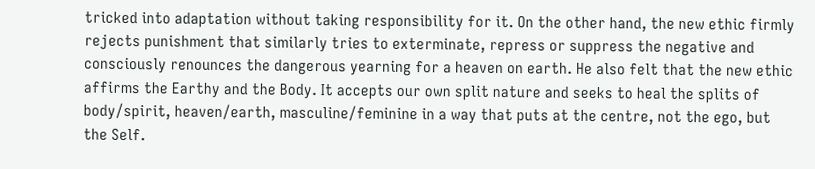tricked into adaptation without taking responsibility for it. On the other hand, the new ethic firmly rejects punishment that similarly tries to exterminate, repress or suppress the negative and consciously renounces the dangerous yearning for a heaven on earth. He also felt that the new ethic affirms the Earthy and the Body. It accepts our own split nature and seeks to heal the splits of body/spirit, heaven/earth, masculine/feminine in a way that puts at the centre, not the ego, but the Self.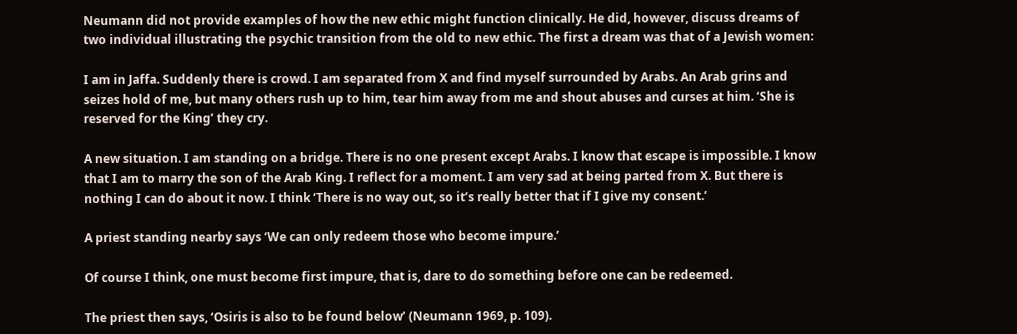Neumann did not provide examples of how the new ethic might function clinically. He did, however, discuss dreams of two individual illustrating the psychic transition from the old to new ethic. The first a dream was that of a Jewish women:

I am in Jaffa. Suddenly there is crowd. I am separated from X and find myself surrounded by Arabs. An Arab grins and seizes hold of me, but many others rush up to him, tear him away from me and shout abuses and curses at him. ‘She is reserved for the King’ they cry.

A new situation. I am standing on a bridge. There is no one present except Arabs. I know that escape is impossible. I know that I am to marry the son of the Arab King. I reflect for a moment. I am very sad at being parted from X. But there is nothing I can do about it now. I think ‘There is no way out, so it’s really better that if I give my consent.’

A priest standing nearby says ‘We can only redeem those who become impure.’

Of course I think, one must become first impure, that is, dare to do something before one can be redeemed.

The priest then says, ‘Osiris is also to be found below’ (Neumann 1969, p. 109).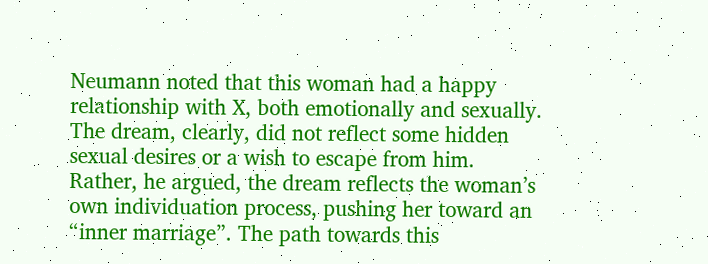Neumann noted that this woman had a happy relationship with X, both emotionally and sexually. The dream, clearly, did not reflect some hidden sexual desires or a wish to escape from him. Rather, he argued, the dream reflects the woman’s own individuation process, pushing her toward an “inner marriage”. The path towards this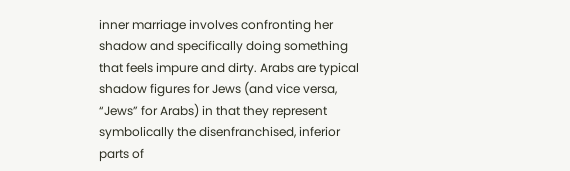inner marriage involves confronting her shadow and specifically doing something that feels impure and dirty. Arabs are typical shadow figures for Jews (and vice versa, “Jews” for Arabs) in that they represent symbolically the disenfranchised, inferior parts of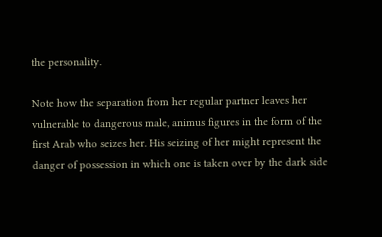the personality.

Note how the separation from her regular partner leaves her vulnerable to dangerous male, animus figures in the form of the first Arab who seizes her. His seizing of her might represent the danger of possession in which one is taken over by the dark side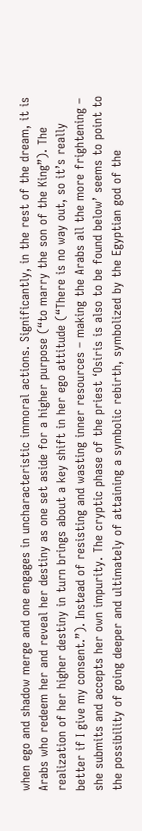when ego and shadow merge and one engages in uncharacteristic immoral actions. Significantly, in the rest of the dream, it is Arabs who redeem her and reveal her destiny as one set aside for a higher purpose (“to marry the son of the King”). The realization of her higher destiny in turn brings about a key shift in her ego attitude (“There is no way out, so it’s really better if I give my consent.”). Instead of resisting and wasting inner resources – making the Arabs all the more frightening – she submits and accepts her own impurity. The cryptic phase of the priest ‘Osiris is also to be found below’ seems to point to the possibility of going deeper and ultimately of attaining a symbolic rebirth, symbolized by the Egyptian god of the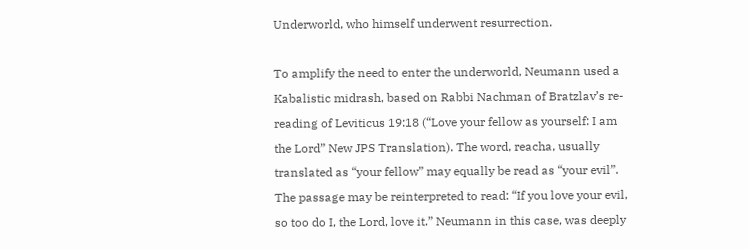Underworld, who himself underwent resurrection.

To amplify the need to enter the underworld, Neumann used a Kabalistic midrash, based on Rabbi Nachman of Bratzlav’s re-reading of Leviticus 19:18 (“Love your fellow as yourself: I am the Lord” New JPS Translation). The word, reacha, usually translated as “your fellow” may equally be read as “your evil”. The passage may be reinterpreted to read: “If you love your evil, so too do I, the Lord, love it.” Neumann in this case, was deeply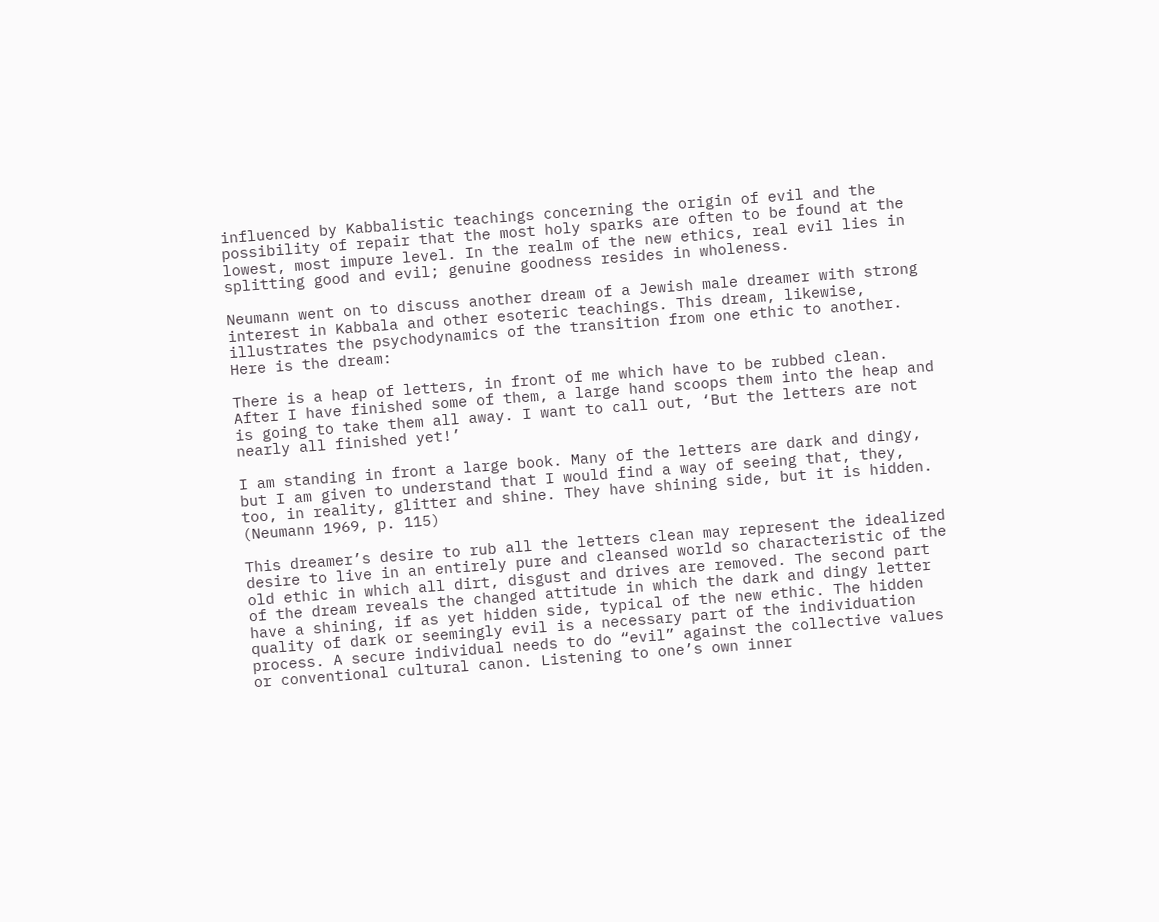influenced by Kabbalistic teachings concerning the origin of evil and the possibility of repair that the most holy sparks are often to be found at the lowest, most impure level. In the realm of the new ethics, real evil lies in splitting good and evil; genuine goodness resides in wholeness.

Neumann went on to discuss another dream of a Jewish male dreamer with strong interest in Kabbala and other esoteric teachings. This dream, likewise, illustrates the psychodynamics of the transition from one ethic to another. Here is the dream:

There is a heap of letters, in front of me which have to be rubbed clean. After I have finished some of them, a large hand scoops them into the heap and is going to take them all away. I want to call out, ‘But the letters are not nearly all finished yet!’

I am standing in front a large book. Many of the letters are dark and dingy, but I am given to understand that I would find a way of seeing that, they, too, in reality, glitter and shine. They have shining side, but it is hidden. (Neumann 1969, p. 115)

This dreamer’s desire to rub all the letters clean may represent the idealized desire to live in an entirely pure and cleansed world so characteristic of the old ethic in which all dirt, disgust and drives are removed. The second part of the dream reveals the changed attitude in which the dark and dingy letter have a shining, if as yet hidden side, typical of the new ethic. The hidden quality of dark or seemingly evil is a necessary part of the individuation process. A secure individual needs to do “evil” against the collective values or conventional cultural canon. Listening to one’s own inner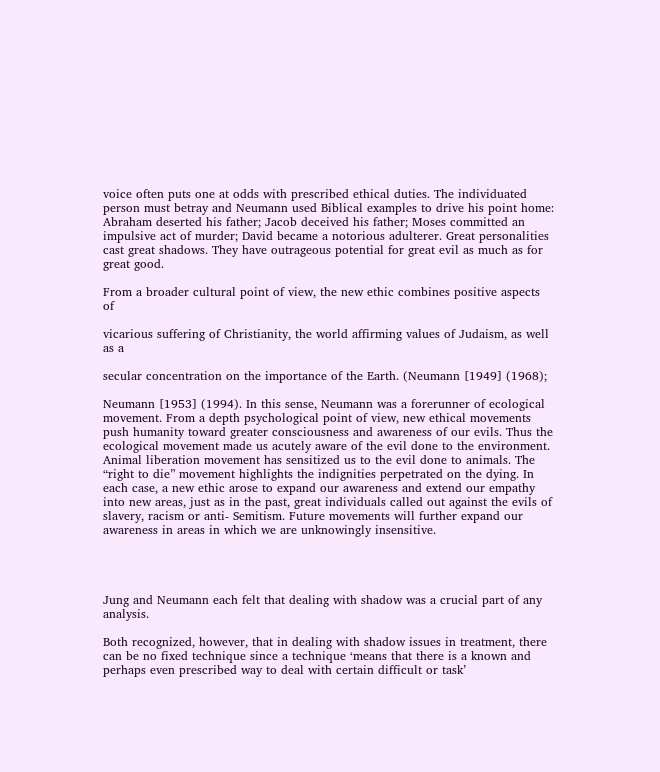voice often puts one at odds with prescribed ethical duties. The individuated person must betray and Neumann used Biblical examples to drive his point home: Abraham deserted his father; Jacob deceived his father; Moses committed an impulsive act of murder; David became a notorious adulterer. Great personalities cast great shadows. They have outrageous potential for great evil as much as for great good.

From a broader cultural point of view, the new ethic combines positive aspects of

vicarious suffering of Christianity, the world affirming values of Judaism, as well as a

secular concentration on the importance of the Earth. (Neumann [1949] (1968);

Neumann [1953] (1994). In this sense, Neumann was a forerunner of ecological movement. From a depth psychological point of view, new ethical movements push humanity toward greater consciousness and awareness of our evils. Thus the ecological movement made us acutely aware of the evil done to the environment. Animal liberation movement has sensitized us to the evil done to animals. The “right to die” movement highlights the indignities perpetrated on the dying. In each case, a new ethic arose to expand our awareness and extend our empathy into new areas, just as in the past, great individuals called out against the evils of slavery, racism or anti- Semitism. Future movements will further expand our awareness in areas in which we are unknowingly insensitive.




Jung and Neumann each felt that dealing with shadow was a crucial part of any analysis.

Both recognized, however, that in dealing with shadow issues in treatment, there can be no fixed technique since a technique ‘means that there is a known and perhaps even prescribed way to deal with certain difficult or task’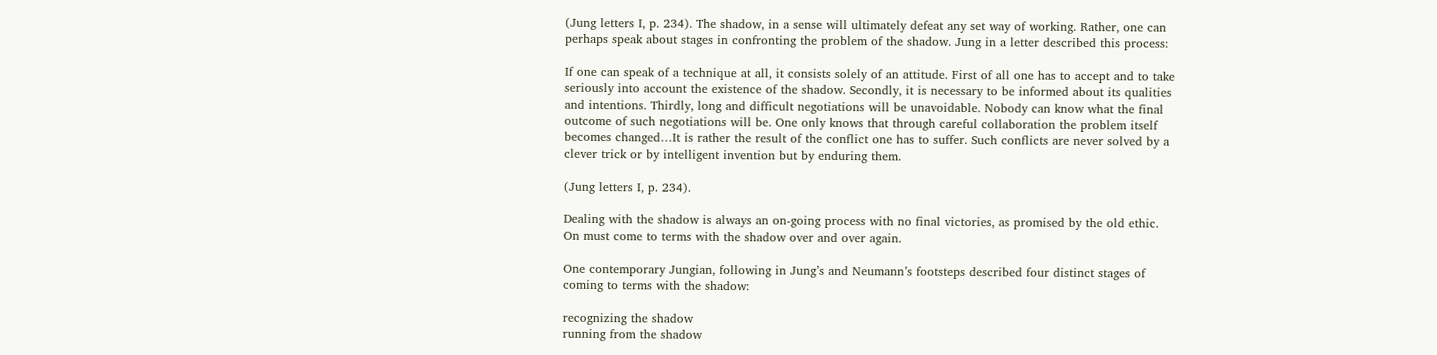(Jung letters I, p. 234). The shadow, in a sense will ultimately defeat any set way of working. Rather, one can perhaps speak about stages in confronting the problem of the shadow. Jung in a letter described this process:

If one can speak of a technique at all, it consists solely of an attitude. First of all one has to accept and to take seriously into account the existence of the shadow. Secondly, it is necessary to be informed about its qualities and intentions. Thirdly, long and difficult negotiations will be unavoidable. Nobody can know what the final outcome of such negotiations will be. One only knows that through careful collaboration the problem itself becomes changed…It is rather the result of the conflict one has to suffer. Such conflicts are never solved by a clever trick or by intelligent invention but by enduring them.

(Jung letters I, p. 234).

Dealing with the shadow is always an on-going process with no final victories, as promised by the old ethic. On must come to terms with the shadow over and over again.

One contemporary Jungian, following in Jung’s and Neumann’s footsteps described four distinct stages of coming to terms with the shadow:

recognizing the shadow
running from the shadow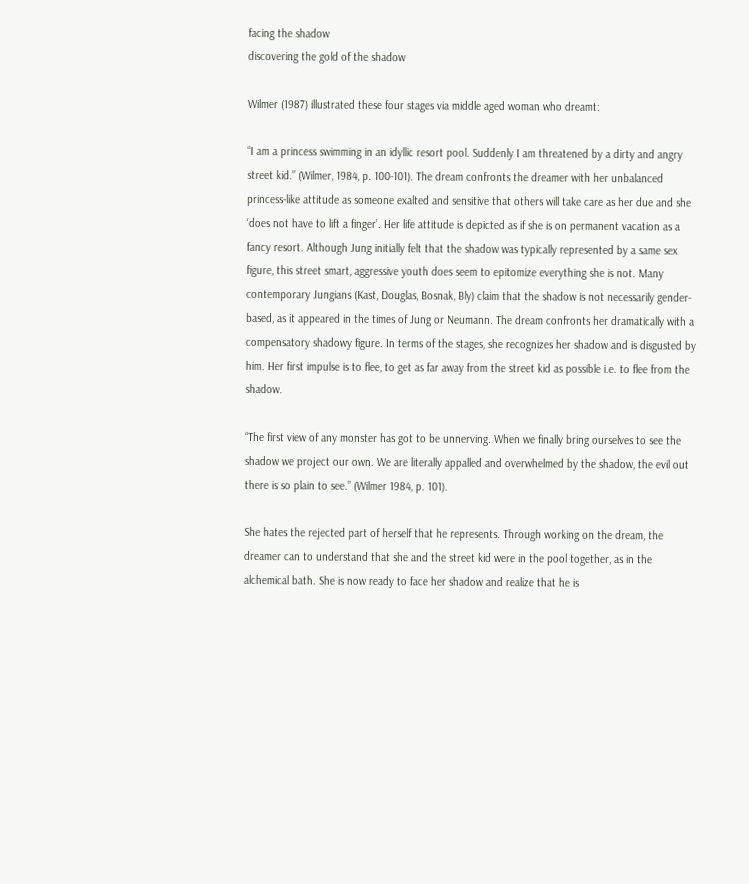facing the shadow
discovering the gold of the shadow

Wilmer (1987) illustrated these four stages via middle aged woman who dreamt:

“I am a princess swimming in an idyllic resort pool. Suddenly I am threatened by a dirty and angry street kid.” (Wilmer, 1984, p. 100-101). The dream confronts the dreamer with her unbalanced princess-like attitude as someone exalted and sensitive that others will take care as her due and she ‘does not have to lift a finger’. Her life attitude is depicted as if she is on permanent vacation as a fancy resort. Although Jung initially felt that the shadow was typically represented by a same sex figure, this street smart, aggressive youth does seem to epitomize everything she is not. Many contemporary Jungians (Kast, Douglas, Bosnak, Bly) claim that the shadow is not necessarily gender-based, as it appeared in the times of Jung or Neumann. The dream confronts her dramatically with a compensatory shadowy figure. In terms of the stages, she recognizes her shadow and is disgusted by him. Her first impulse is to flee, to get as far away from the street kid as possible i.e. to flee from the shadow.

“The first view of any monster has got to be unnerving. When we finally bring ourselves to see the shadow we project our own. We are literally appalled and overwhelmed by the shadow, the evil out there is so plain to see.” (Wilmer 1984, p. 101).

She hates the rejected part of herself that he represents. Through working on the dream, the dreamer can to understand that she and the street kid were in the pool together, as in the alchemical bath. She is now ready to face her shadow and realize that he is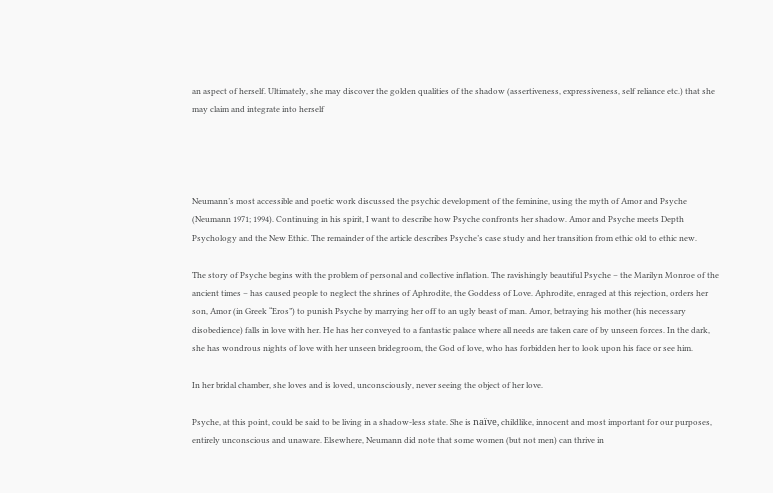an aspect of herself. Ultimately, she may discover the golden qualities of the shadow (assertiveness, expressiveness, self reliance etc.) that she may claim and integrate into herself




Neumann’s most accessible and poetic work discussed the psychic development of the feminine, using the myth of Amor and Psyche (Neumann 1971; 1994). Continuing in his spirit, I want to describe how Psyche confronts her shadow. Amor and Psyche meets Depth Psychology and the New Ethic. The remainder of the article describes Psyche’s case study and her transition from ethic old to ethic new.

The story of Psyche begins with the problem of personal and collective inflation. The ravishingly beautiful Psyche – the Marilyn Monroe of the ancient times – has caused people to neglect the shrines of Aphrodite, the Goddess of Love. Aphrodite, enraged at this rejection, orders her son, Amor (in Greek “Eros”) to punish Psyche by marrying her off to an ugly beast of man. Amor, betraying his mother (his necessary disobedience) falls in love with her. He has her conveyed to a fantastic palace where all needs are taken care of by unseen forces. In the dark, she has wondrous nights of love with her unseen bridegroom, the God of love, who has forbidden her to look upon his face or see him.

In her bridal chamber, she loves and is loved, unconsciously, never seeing the object of her love.

Psyche, at this point, could be said to be living in a shadow-less state. She is naïve, childlike, innocent and most important for our purposes, entirely unconscious and unaware. Elsewhere, Neumann did note that some women (but not men) can thrive in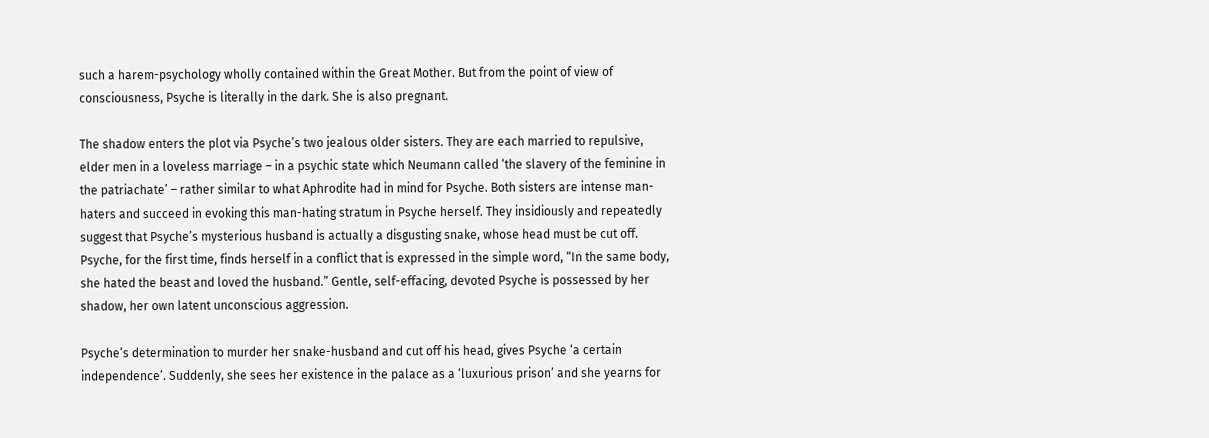such a harem-psychology wholly contained within the Great Mother. But from the point of view of consciousness, Psyche is literally in the dark. She is also pregnant.

The shadow enters the plot via Psyche’s two jealous older sisters. They are each married to repulsive, elder men in a loveless marriage – in a psychic state which Neumann called ‘the slavery of the feminine in the patriachate’ – rather similar to what Aphrodite had in mind for Psyche. Both sisters are intense man-haters and succeed in evoking this man-hating stratum in Psyche herself. They insidiously and repeatedly suggest that Psyche’s mysterious husband is actually a disgusting snake, whose head must be cut off. Psyche, for the first time, finds herself in a conflict that is expressed in the simple word, “In the same body, she hated the beast and loved the husband.” Gentle, self-effacing, devoted Psyche is possessed by her shadow, her own latent unconscious aggression.

Psyche’s determination to murder her snake-husband and cut off his head, gives Psyche ‘a certain independence’. Suddenly, she sees her existence in the palace as a ‘luxurious prison’ and she yearns for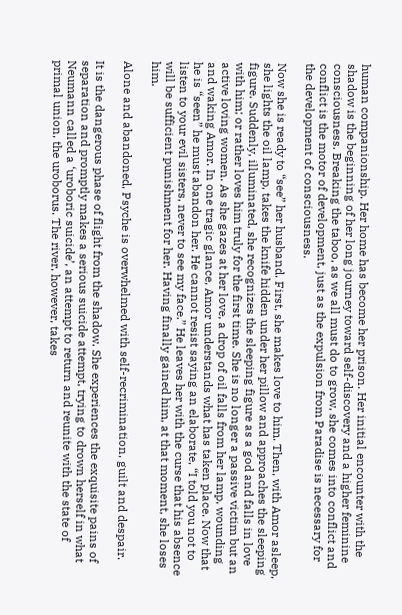human companionship. Her home has become her prison. Her initial encounter with the shadow is the beginning of her long journey toward self-discovery and a higher feminine consciousness. Breaking the taboo, as we all must do to grow, she comes into conflict and conflict is the motor of development, just as the expulsion from Paradise is necessary for the development of consciousness.

Now she is ready to “see” her husband. First, she makes love to him. Then, with Amor asleep, she lights the oil lamp, takes the knife hidden under her pillow and approaches the sleeping figure. Suddenly, illuminated, she recognizes the sleeping figure as a god and falls in love with him; or rather loves him truly for the first time. She is no longer a passive victim but an active loving women. As she gazes at her love, a drop of oil falls from her lamp, wounding and waking Amor. In one tragic glance, Amor understands what has taken place. Now that he is “seen” he must abandon her. He cannot resist saying an elaborate, “I told you not to listen to your evil sisters, never to see my face.” He leaves her with the curse that his absence will be sufficient punishment for her. Having finally gained him, at that moment, she loses him.

Alone and abandoned, Psyche is overwhelmed with self-recrimination, guilt and despair.

It is the dangerous phase of flight from the shadow. She experiences the exquisite pains of separation and promptly makes a serious suicide attempt, trying to drown herself in what Neumann called a ‘uroboric suicide’, an attempt to return and reunite with the state of primal union, the uroborus. The river, however, takes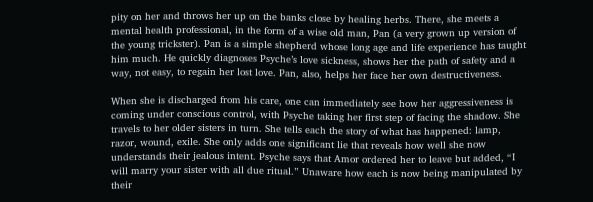pity on her and throws her up on the banks close by healing herbs. There, she meets a mental health professional, in the form of a wise old man, Pan (a very grown up version of the young trickster). Pan is a simple shepherd whose long age and life experience has taught him much. He quickly diagnoses Psyche’s love sickness, shows her the path of safety and a way, not easy, to regain her lost love. Pan, also, helps her face her own destructiveness.

When she is discharged from his care, one can immediately see how her aggressiveness is coming under conscious control, with Psyche taking her first step of facing the shadow. She travels to her older sisters in turn. She tells each the story of what has happened: lamp, razor, wound, exile. She only adds one significant lie that reveals how well she now understands their jealous intent. Psyche says that Amor ordered her to leave but added, “I will marry your sister with all due ritual.” Unaware how each is now being manipulated by their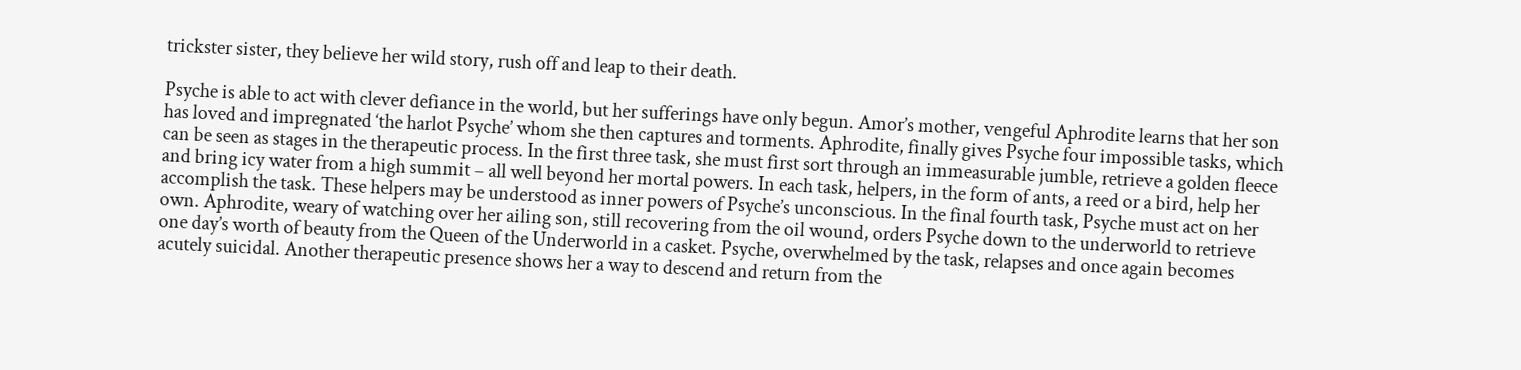trickster sister, they believe her wild story, rush off and leap to their death.

Psyche is able to act with clever defiance in the world, but her sufferings have only begun. Amor’s mother, vengeful Aphrodite learns that her son has loved and impregnated ‘the harlot Psyche’ whom she then captures and torments. Aphrodite, finally gives Psyche four impossible tasks, which can be seen as stages in the therapeutic process. In the first three task, she must first sort through an immeasurable jumble, retrieve a golden fleece and bring icy water from a high summit – all well beyond her mortal powers. In each task, helpers, in the form of ants, a reed or a bird, help her accomplish the task. These helpers may be understood as inner powers of Psyche’s unconscious. In the final fourth task, Psyche must act on her own. Aphrodite, weary of watching over her ailing son, still recovering from the oil wound, orders Psyche down to the underworld to retrieve one day’s worth of beauty from the Queen of the Underworld in a casket. Psyche, overwhelmed by the task, relapses and once again becomes acutely suicidal. Another therapeutic presence shows her a way to descend and return from the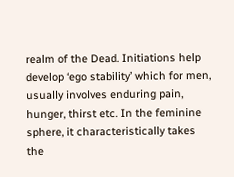realm of the Dead. Initiations help develop ‘ego stability’ which for men, usually involves enduring pain, hunger, thirst etc. In the feminine sphere, it characteristically takes the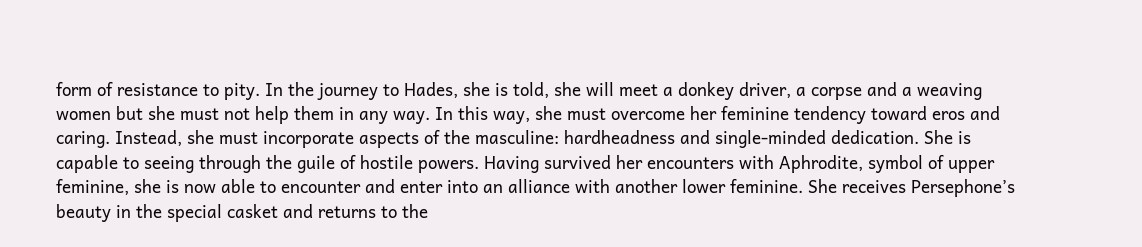form of resistance to pity. In the journey to Hades, she is told, she will meet a donkey driver, a corpse and a weaving women but she must not help them in any way. In this way, she must overcome her feminine tendency toward eros and caring. Instead, she must incorporate aspects of the masculine: hardheadness and single-minded dedication. She is capable to seeing through the guile of hostile powers. Having survived her encounters with Aphrodite, symbol of upper feminine, she is now able to encounter and enter into an alliance with another lower feminine. She receives Persephone’s beauty in the special casket and returns to the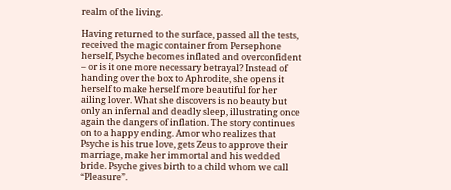realm of the living.

Having returned to the surface, passed all the tests, received the magic container from Persephone herself, Psyche becomes inflated and overconfident – or is it one more necessary betrayal? Instead of handing over the box to Aphrodite, she opens it herself to make herself more beautiful for her ailing lover. What she discovers is no beauty but only an infernal and deadly sleep, illustrating once again the dangers of inflation. The story continues on to a happy ending. Amor who realizes that Psyche is his true love, gets Zeus to approve their marriage, make her immortal and his wedded bride. Psyche gives birth to a child whom we call “Pleasure”.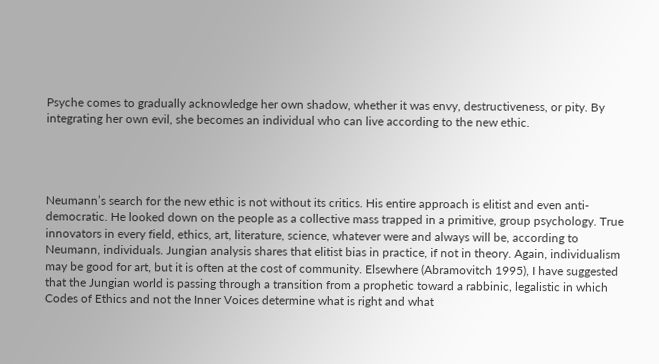Psyche comes to gradually acknowledge her own shadow, whether it was envy, destructiveness, or pity. By integrating her own evil, she becomes an individual who can live according to the new ethic.




Neumann’s search for the new ethic is not without its critics. His entire approach is elitist and even anti-democratic. He looked down on the people as a collective mass trapped in a primitive, group psychology. True innovators in every field, ethics, art, literature, science, whatever were and always will be, according to Neumann, individuals. Jungian analysis shares that elitist bias in practice, if not in theory. Again, individualism may be good for art, but it is often at the cost of community. Elsewhere (Abramovitch 1995), I have suggested that the Jungian world is passing through a transition from a prophetic toward a rabbinic, legalistic in which Codes of Ethics and not the Inner Voices determine what is right and what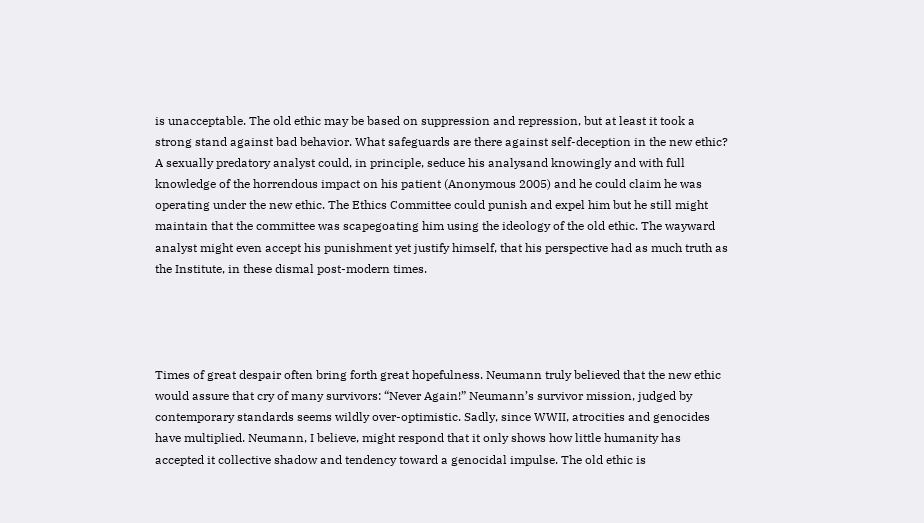is unacceptable. The old ethic may be based on suppression and repression, but at least it took a strong stand against bad behavior. What safeguards are there against self-deception in the new ethic? A sexually predatory analyst could, in principle, seduce his analysand knowingly and with full knowledge of the horrendous impact on his patient (Anonymous 2005) and he could claim he was operating under the new ethic. The Ethics Committee could punish and expel him but he still might maintain that the committee was scapegoating him using the ideology of the old ethic. The wayward analyst might even accept his punishment yet justify himself, that his perspective had as much truth as the Institute, in these dismal post-modern times.




Times of great despair often bring forth great hopefulness. Neumann truly believed that the new ethic would assure that cry of many survivors: “Never Again!” Neumann’s survivor mission, judged by contemporary standards seems wildly over-optimistic. Sadly, since WWII, atrocities and genocides have multiplied. Neumann, I believe, might respond that it only shows how little humanity has accepted it collective shadow and tendency toward a genocidal impulse. The old ethic is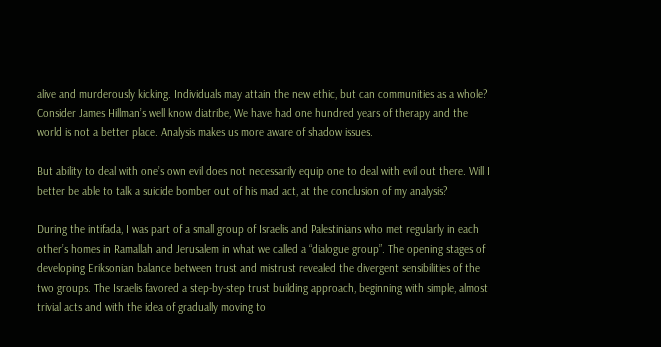alive and murderously kicking. Individuals may attain the new ethic, but can communities as a whole? Consider James Hillman’s well know diatribe, We have had one hundred years of therapy and the world is not a better place. Analysis makes us more aware of shadow issues.

But ability to deal with one’s own evil does not necessarily equip one to deal with evil out there. Will I better be able to talk a suicide bomber out of his mad act, at the conclusion of my analysis?

During the intifada, I was part of a small group of Israelis and Palestinians who met regularly in each other’s homes in Ramallah and Jerusalem in what we called a “dialogue group”. The opening stages of developing Eriksonian balance between trust and mistrust revealed the divergent sensibilities of the two groups. The Israelis favored a step-by-step trust building approach, beginning with simple, almost trivial acts and with the idea of gradually moving to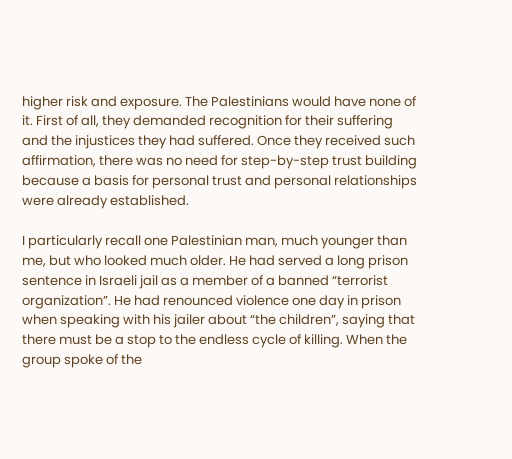higher risk and exposure. The Palestinians would have none of it. First of all, they demanded recognition for their suffering and the injustices they had suffered. Once they received such affirmation, there was no need for step-by-step trust building because a basis for personal trust and personal relationships were already established.

I particularly recall one Palestinian man, much younger than me, but who looked much older. He had served a long prison sentence in Israeli jail as a member of a banned “terrorist organization”. He had renounced violence one day in prison when speaking with his jailer about “the children”, saying that there must be a stop to the endless cycle of killing. When the group spoke of the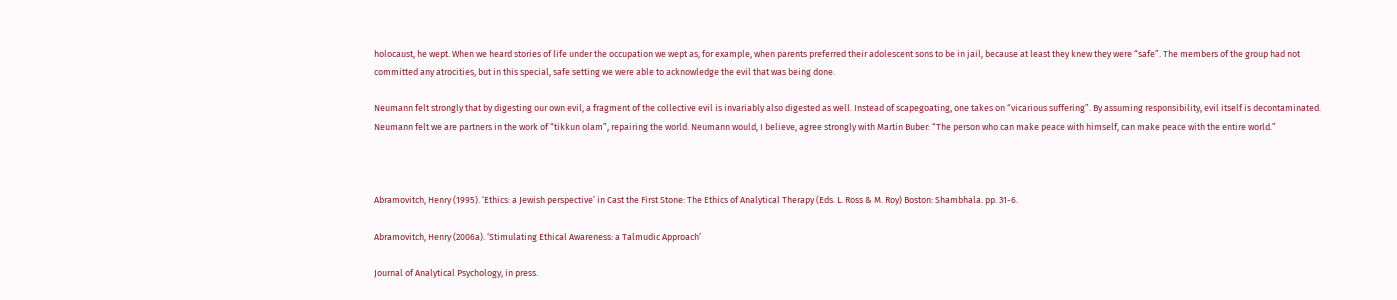holocaust, he wept. When we heard stories of life under the occupation we wept as, for example, when parents preferred their adolescent sons to be in jail, because at least they knew they were “safe”. The members of the group had not committed any atrocities, but in this special, safe setting we were able to acknowledge the evil that was being done.

Neumann felt strongly that by digesting our own evil, a fragment of the collective evil is invariably also digested as well. Instead of scapegoating, one takes on “vicarious suffering”. By assuming responsibility, evil itself is decontaminated. Neumann felt we are partners in the work of “tikkun olam”, repairing the world. Neumann would, I believe, agree strongly with Martin Buber: “The person who can make peace with himself, can make peace with the entire world.”



Abramovitch, Henry (1995). ‘Ethics: a Jewish perspective’ in Cast the First Stone: The Ethics of Analytical Therapy (Eds. L. Ross & M. Roy) Boston: Shambhala. pp. 31-6.

Abramovitch, Henry (2006a). ‘Stimulating Ethical Awareness: a Talmudic Approach’

Journal of Analytical Psychology, in press.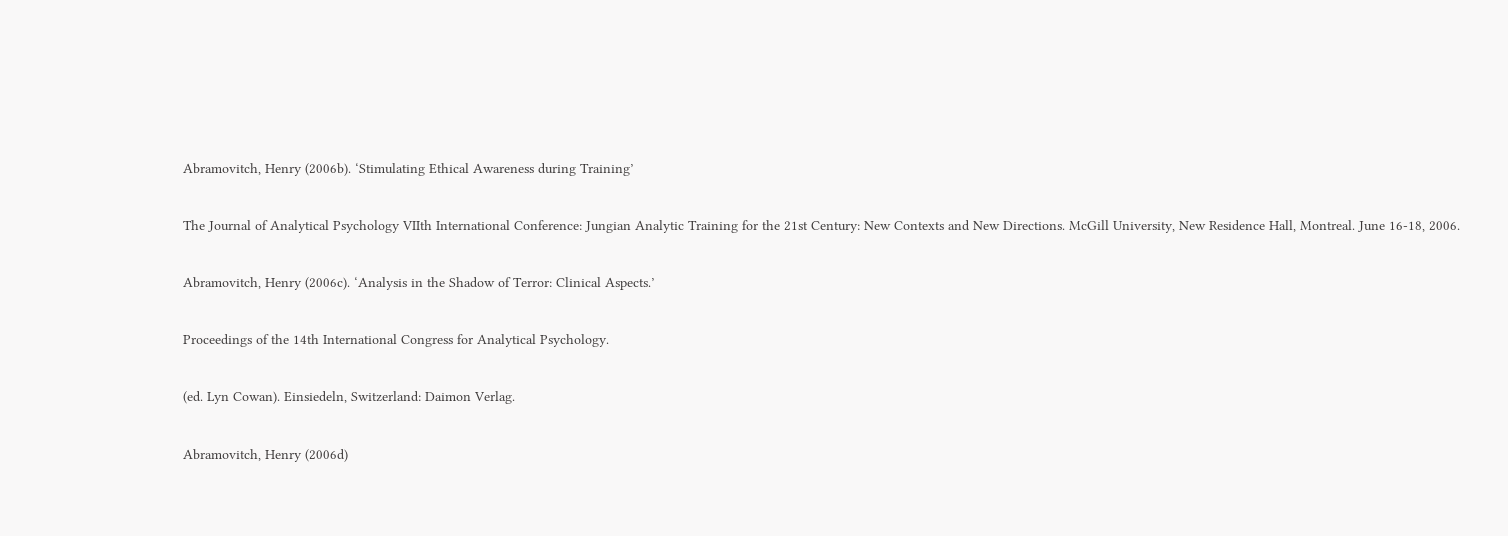Abramovitch, Henry (2006b). ‘Stimulating Ethical Awareness during Training’

The Journal of Analytical Psychology VIIth International Conference: Jungian Analytic Training for the 21st Century: New Contexts and New Directions. McGill University, New Residence Hall, Montreal. June 16-18, 2006.

Abramovitch, Henry (2006c). ‘Analysis in the Shadow of Terror: Clinical Aspects.’

Proceedings of the 14th International Congress for Analytical Psychology.

(ed. Lyn Cowan). Einsiedeln, Switzerland: Daimon Verlag.

Abramovitch, Henry (2006d)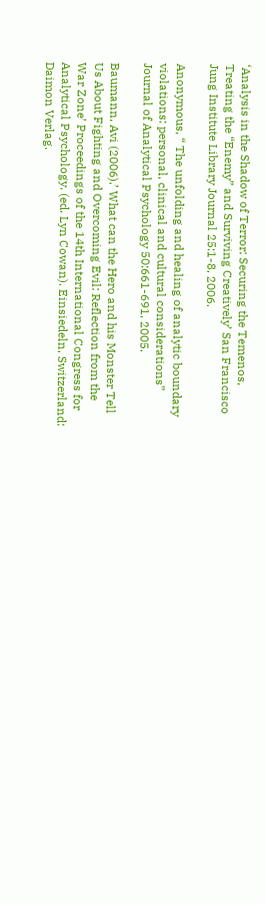‘Analysis in the Shadow of Terror: Securing the Temenos, Treating the “Enemy” and Surviving Creatively’ San Francisco Jung Institute Library Journal 25:1-8, 2006.

Anonymous, “ The unfolding and healing of analytic boundary violations: personal, clinical and cultural considerations” Journal of Analytical Psychology 50:661-691, 2005.

Baumann, Avi (2006).’ What can the Hero and his Monster Tell Us About Fighting and Overcoming Evil: Reflection from the War Zone’ Proceedings of the 14th International Congress for Analytical Psychology. (ed. Lyn Cowan). Einsiedeln, Switzerland: Daimon Verlag.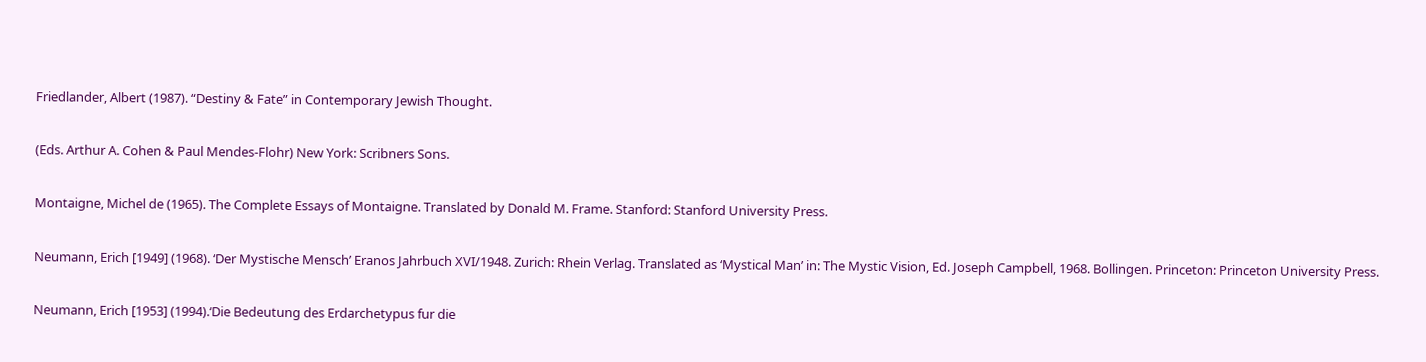Friedlander, Albert (1987). “Destiny & Fate” in Contemporary Jewish Thought.

(Eds. Arthur A. Cohen & Paul Mendes-Flohr) New York: Scribners Sons.

Montaigne, Michel de (1965). The Complete Essays of Montaigne. Translated by Donald M. Frame. Stanford: Stanford University Press.

Neumann, Erich [1949] (1968). ‘Der Mystische Mensch’ Eranos Jahrbuch XVI/1948. Zurich: Rhein Verlag. Translated as ‘Mystical Man’ in: The Mystic Vision, Ed. Joseph Campbell, 1968. Bollingen. Princeton: Princeton University Press.

Neumann, Erich [1953] (1994).‘Die Bedeutung des Erdarchetypus fur die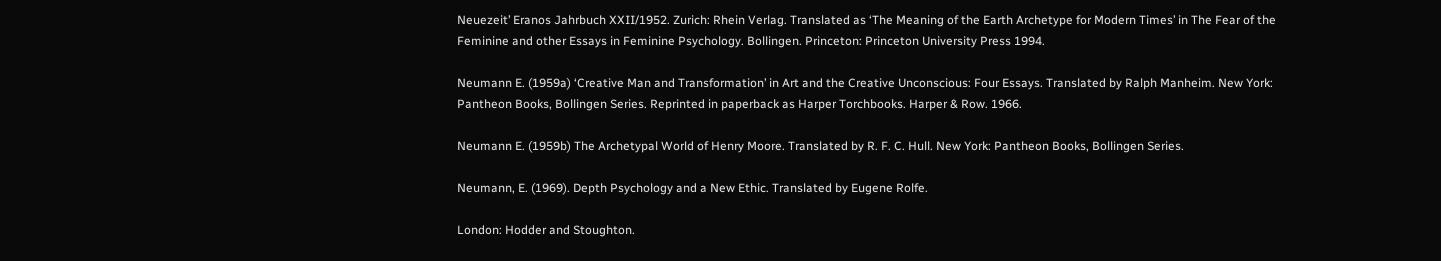Neuezeit’ Eranos Jahrbuch XXII/1952. Zurich: Rhein Verlag. Translated as ‘The Meaning of the Earth Archetype for Modern Times’ in The Fear of the Feminine and other Essays in Feminine Psychology. Bollingen. Princeton: Princeton University Press 1994.

Neumann E. (1959a) ‘Creative Man and Transformation’ in Art and the Creative Unconscious: Four Essays. Translated by Ralph Manheim. New York: Pantheon Books, Bollingen Series. Reprinted in paperback as Harper Torchbooks. Harper & Row. 1966.

Neumann E. (1959b) The Archetypal World of Henry Moore. Translated by R. F. C. Hull. New York: Pantheon Books, Bollingen Series.

Neumann, E. (1969). Depth Psychology and a New Ethic. Translated by Eugene Rolfe.

London: Hodder and Stoughton.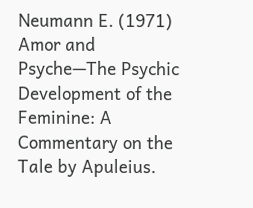Neumann E. (1971) Amor and Psyche—The Psychic Development of the Feminine: A Commentary on the Tale by Apuleius.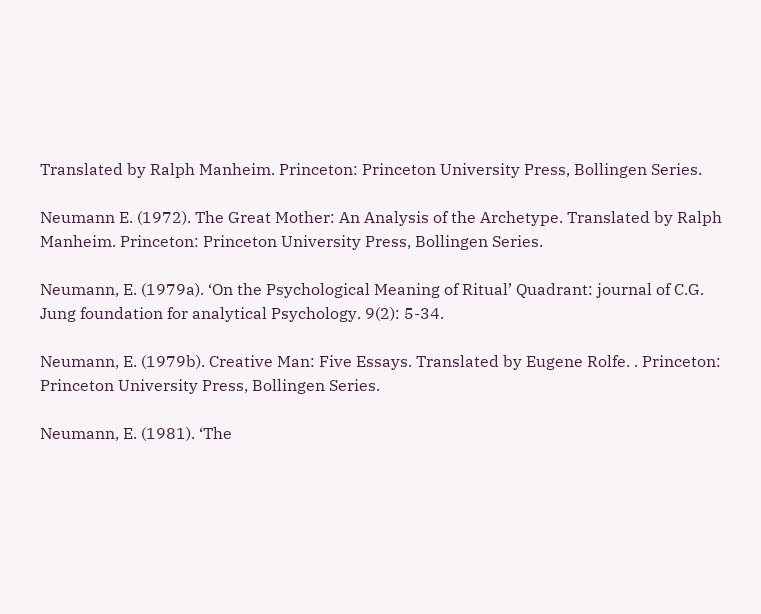Translated by Ralph Manheim. Princeton: Princeton University Press, Bollingen Series.

Neumann E. (1972). The Great Mother: An Analysis of the Archetype. Translated by Ralph Manheim. Princeton: Princeton University Press, Bollingen Series.

Neumann, E. (1979a). ‘On the Psychological Meaning of Ritual’ Quadrant: journal of C.G. Jung foundation for analytical Psychology. 9(2): 5-34.

Neumann, E. (1979b). Creative Man: Five Essays. Translated by Eugene Rolfe. . Princeton: Princeton University Press, Bollingen Series.

Neumann, E. (1981). ‘The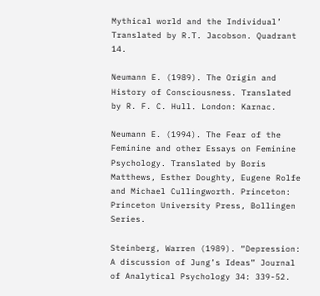Mythical world and the Individual’ Translated by R.T. Jacobson. Quadrant 14.

Neumann E. (1989). The Origin and History of Consciousness. Translated by R. F. C. Hull. London: Karnac.

Neumann E. (1994). The Fear of the Feminine and other Essays on Feminine Psychology. Translated by Boris Matthews, Esther Doughty, Eugene Rolfe and Michael Cullingworth. Princeton: Princeton University Press, Bollingen Series.

Steinberg, Warren (1989). “Depression: A discussion of Jung’s Ideas” Journal of Analytical Psychology 34: 339-52.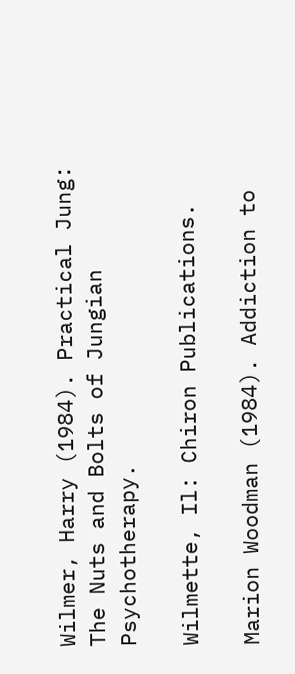Wilmer, Harry (1984). Practical Jung: The Nuts and Bolts of Jungian Psychotherapy.

Wilmette, Il: Chiron Publications.

Marion Woodman (1984). Addiction to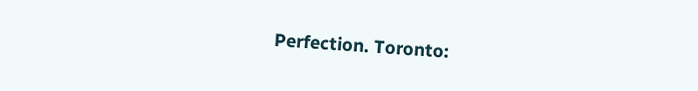Perfection. Toronto: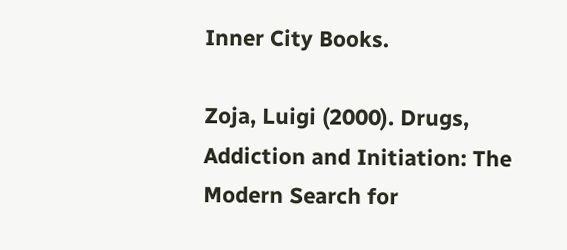Inner City Books.

Zoja, Luigi (2000). Drugs, Addiction and Initiation: The Modern Search for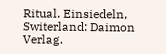Ritual. Einsiedeln, Switerland: Daimon Verlag.